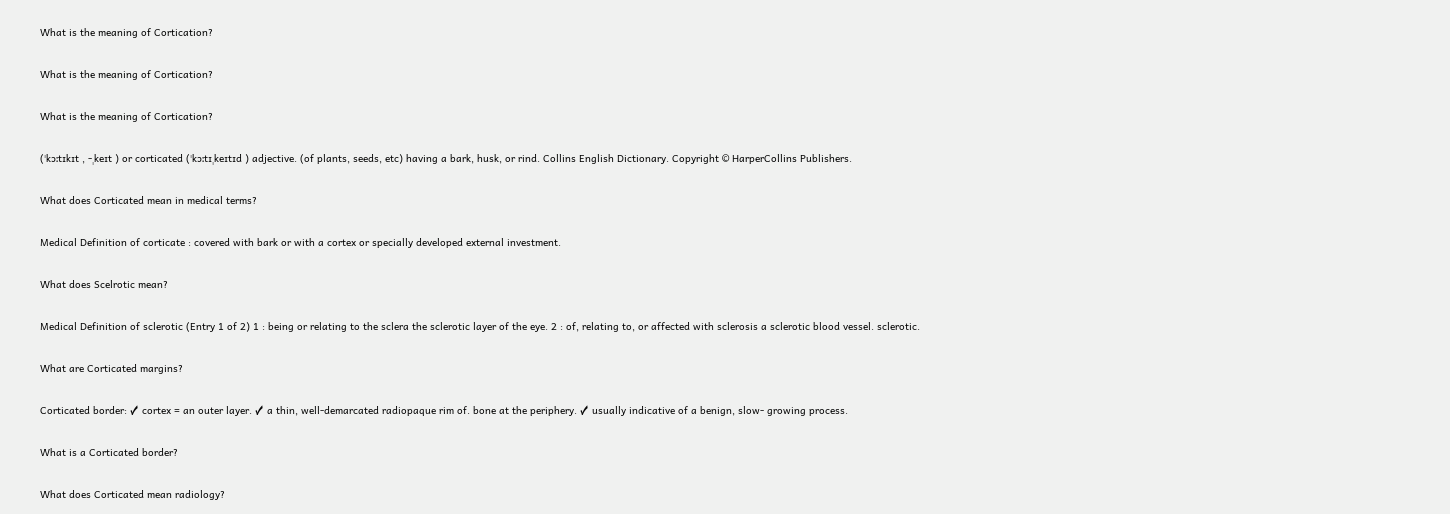What is the meaning of Cortication?

What is the meaning of Cortication?

What is the meaning of Cortication?

(ˈkɔːtɪkɪt , -ˌkeɪt ) or corticated (ˈkɔːtɪˌkeɪtɪd ) adjective. (of plants, seeds, etc) having a bark, husk, or rind. Collins English Dictionary. Copyright © HarperCollins Publishers.

What does Corticated mean in medical terms?

Medical Definition of corticate : covered with bark or with a cortex or specially developed external investment.

What does Scelrotic mean?

Medical Definition of sclerotic (Entry 1 of 2) 1 : being or relating to the sclera the sclerotic layer of the eye. 2 : of, relating to, or affected with sclerosis a sclerotic blood vessel. sclerotic.

What are Corticated margins?

Corticated border: ✓ cortex = an outer layer. ✓ a thin, well-demarcated radiopaque rim of. bone at the periphery. ✓ usually indicative of a benign, slow- growing process.

What is a Corticated border?

What does Corticated mean radiology?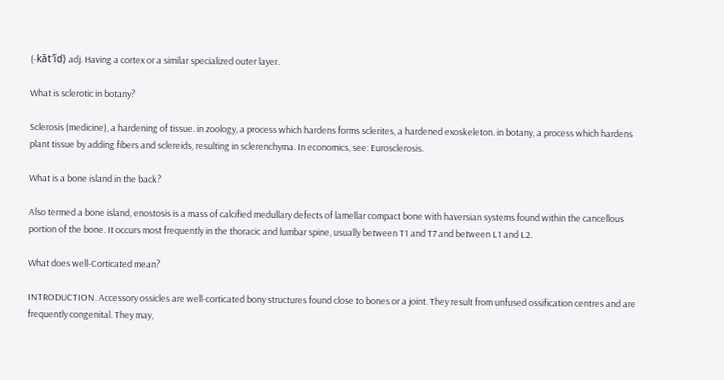(-kāt′ĭd) adj. Having a cortex or a similar specialized outer layer.

What is sclerotic in botany?

Sclerosis (medicine), a hardening of tissue. in zoology, a process which hardens forms sclerites, a hardened exoskeleton. in botany, a process which hardens plant tissue by adding fibers and sclereids, resulting in sclerenchyma. In economics, see: Eurosclerosis.

What is a bone island in the back?

Also termed a bone island, enostosis is a mass of calcified medullary defects of lamellar compact bone with haversian systems found within the cancellous portion of the bone. It occurs most frequently in the thoracic and lumbar spine, usually between T1 and T7 and between L1 and L2.

What does well-Corticated mean?

INTRODUCTION. Accessory ossicles are well-corticated bony structures found close to bones or a joint. They result from unfused ossification centres and are frequently congenital. They may,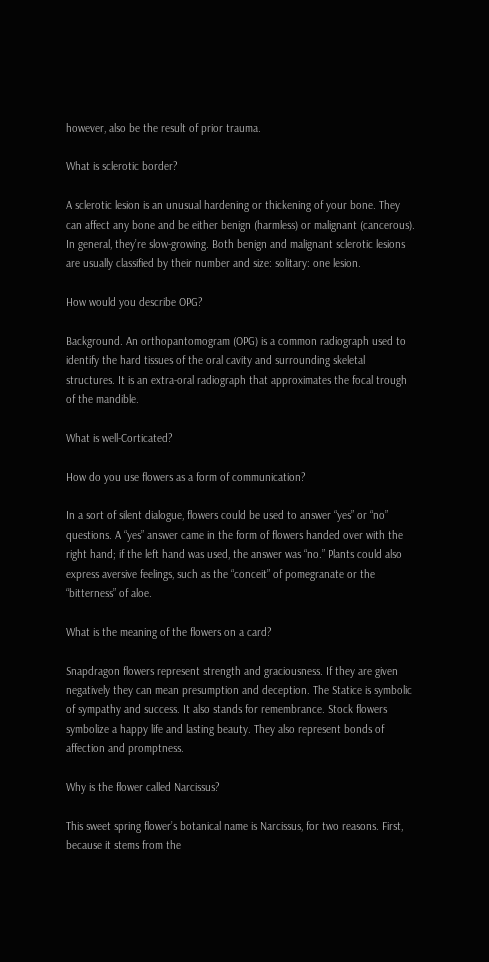however, also be the result of prior trauma.

What is sclerotic border?

A sclerotic lesion is an unusual hardening or thickening of your bone. They can affect any bone and be either benign (harmless) or malignant (cancerous). In general, they’re slow-growing. Both benign and malignant sclerotic lesions are usually classified by their number and size: solitary: one lesion.

How would you describe OPG?

Background. An orthopantomogram (OPG) is a common radiograph used to identify the hard tissues of the oral cavity and surrounding skeletal structures. It is an extra-oral radiograph that approximates the focal trough of the mandible.

What is well-Corticated?

How do you use flowers as a form of communication?

In a sort of silent dialogue, flowers could be used to answer “yes” or “no” questions. A “yes” answer came in the form of flowers handed over with the right hand; if the left hand was used, the answer was “no.” Plants could also express aversive feelings, such as the “conceit” of pomegranate or the “bitterness” of aloe.

What is the meaning of the flowers on a card?

Snapdragon flowers represent strength and graciousness. If they are given negatively they can mean presumption and deception. The Statice is symbolic of sympathy and success. It also stands for remembrance. Stock flowers symbolize a happy life and lasting beauty. They also represent bonds of affection and promptness.

Why is the flower called Narcissus?

This sweet spring flower’s botanical name is Narcissus, for two reasons. First, because it stems from the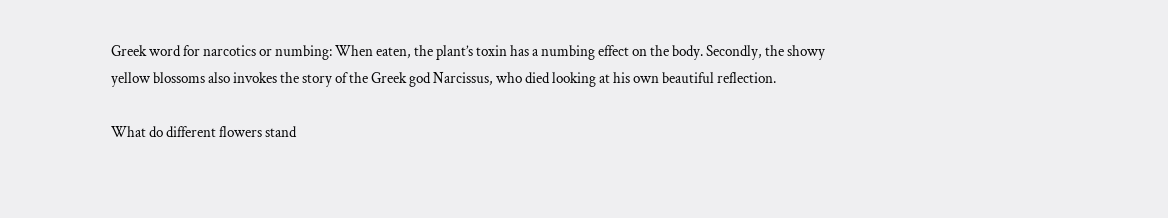Greek word for narcotics or numbing: When eaten, the plant’s toxin has a numbing effect on the body. Secondly, the showy yellow blossoms also invokes the story of the Greek god Narcissus, who died looking at his own beautiful reflection.

What do different flowers stand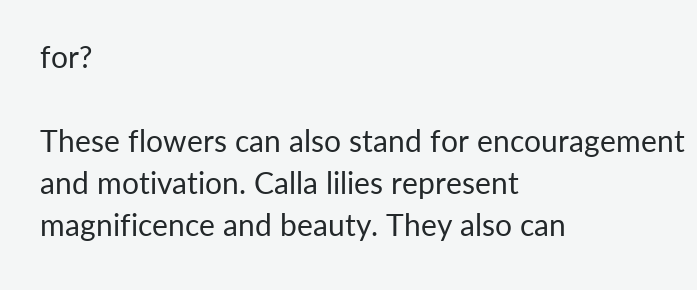for?

These flowers can also stand for encouragement and motivation. Calla lilies represent magnificence and beauty. They also can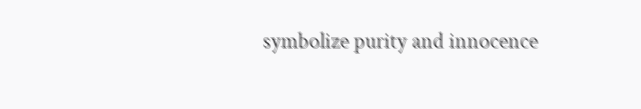symbolize purity and innocence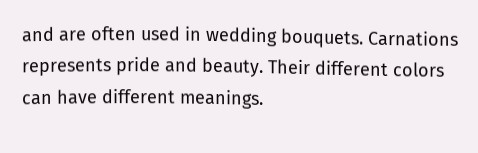and are often used in wedding bouquets. Carnations represents pride and beauty. Their different colors can have different meanings.